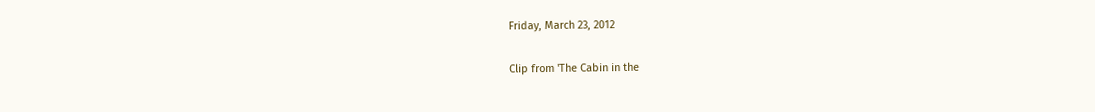Friday, March 23, 2012

Clip from 'The Cabin in the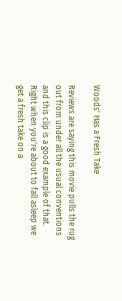Woods' Has a Fresh Take

Reviews are saying this movie pulls the rug out from under all the usual conventions and this clip is a good example of that. Right when you're about to fall asleep we get a fresh take on a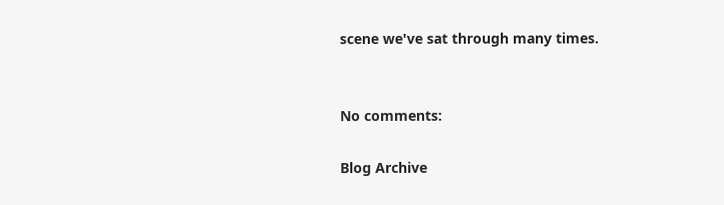scene we've sat through many times.


No comments:

Blog Archive